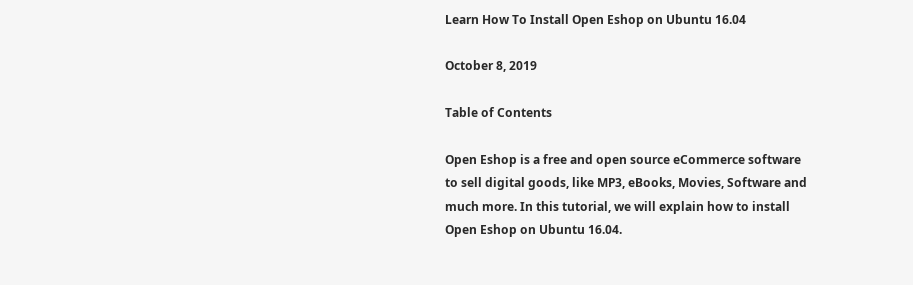Learn How To Install Open Eshop on Ubuntu 16.04

October 8, 2019

Table of Contents

Open Eshop is a free and open source eCommerce software to sell digital goods, like MP3, eBooks, Movies, Software and much more. In this tutorial, we will explain how to install Open Eshop on Ubuntu 16.04.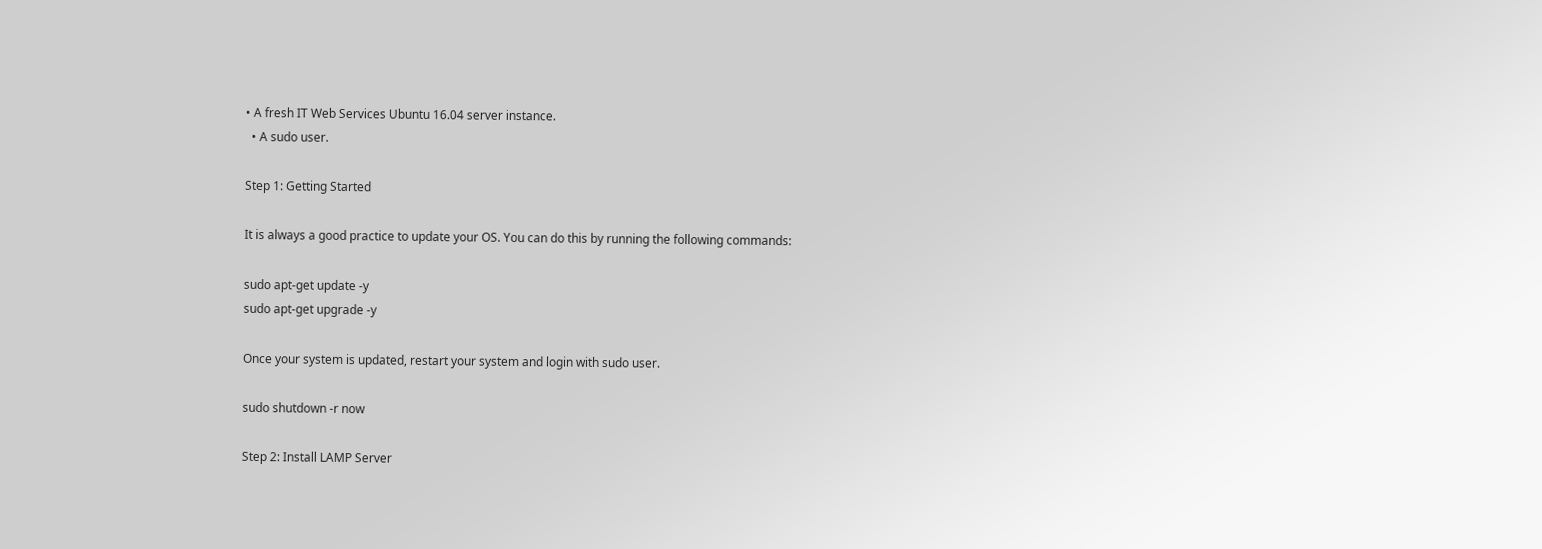• A fresh IT Web Services Ubuntu 16.04 server instance.
  • A sudo user.

Step 1: Getting Started

It is always a good practice to update your OS. You can do this by running the following commands:

sudo apt-get update -y
sudo apt-get upgrade -y

Once your system is updated, restart your system and login with sudo user.

sudo shutdown -r now

Step 2: Install LAMP Server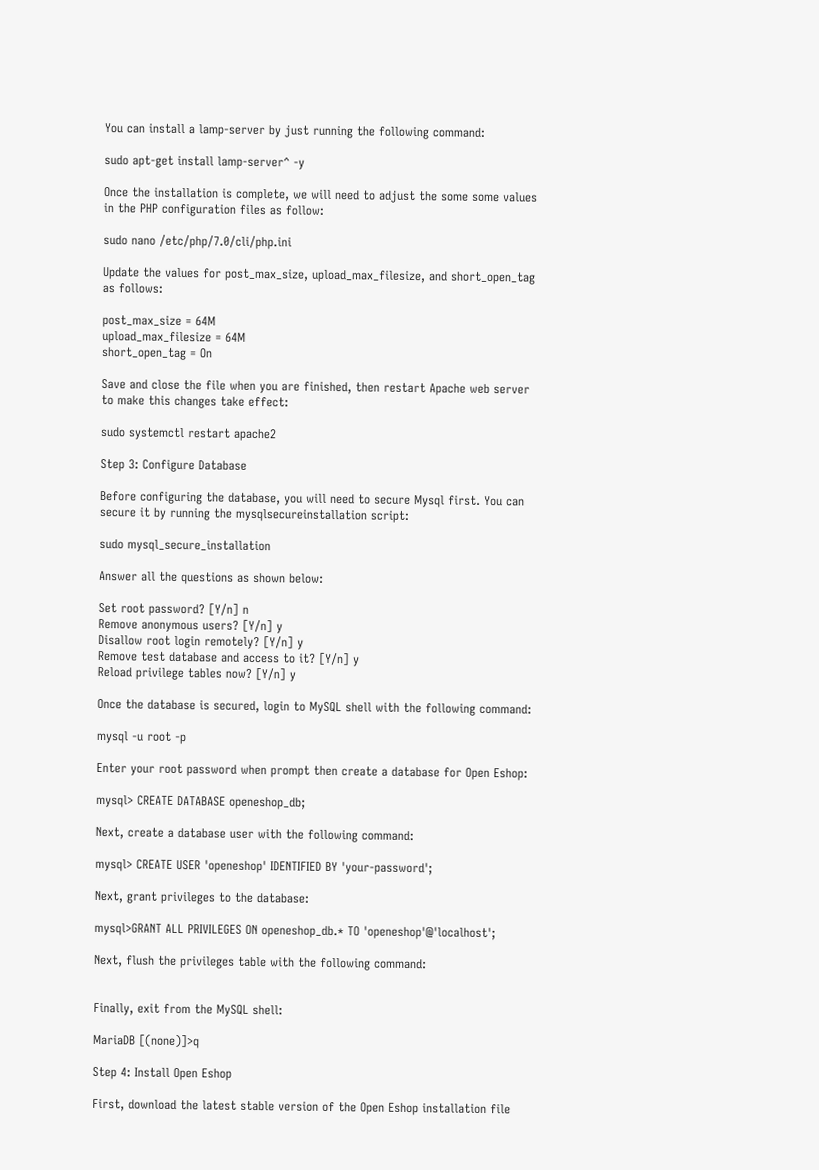You can install a lamp-server by just running the following command:

sudo apt-get install lamp-server^ -y

Once the installation is complete, we will need to adjust the some some values in the PHP configuration files as follow:

sudo nano /etc/php/7.0/cli/php.ini

Update the values for post_max_size, upload_max_filesize, and short_open_tag as follows:

post_max_size = 64M
upload_max_filesize = 64M
short_open_tag = On

Save and close the file when you are finished, then restart Apache web server to make this changes take effect:

sudo systemctl restart apache2

Step 3: Configure Database

Before configuring the database, you will need to secure Mysql first. You can secure it by running the mysqlsecureinstallation script:

sudo mysql_secure_installation

Answer all the questions as shown below:

Set root password? [Y/n] n
Remove anonymous users? [Y/n] y
Disallow root login remotely? [Y/n] y
Remove test database and access to it? [Y/n] y
Reload privilege tables now? [Y/n] y

Once the database is secured, login to MySQL shell with the following command:

mysql -u root -p

Enter your root password when prompt then create a database for Open Eshop:

mysql> CREATE DATABASE openeshop_db;

Next, create a database user with the following command:

mysql> CREATE USER 'openeshop' IDENTIFIED BY 'your-password';

Next, grant privileges to the database:

mysql>GRANT ALL PRIVILEGES ON openeshop_db.* TO 'openeshop'@'localhost';

Next, flush the privileges table with the following command:


Finally, exit from the MySQL shell:

MariaDB [(none)]>q

Step 4: Install Open Eshop

First, download the latest stable version of the Open Eshop installation file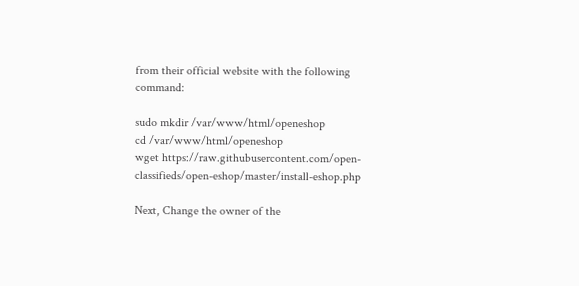from their official website with the following command:

sudo mkdir /var/www/html/openeshop
cd /var/www/html/openeshop
wget https://raw.githubusercontent.com/open-classifieds/open-eshop/master/install-eshop.php

Next, Change the owner of the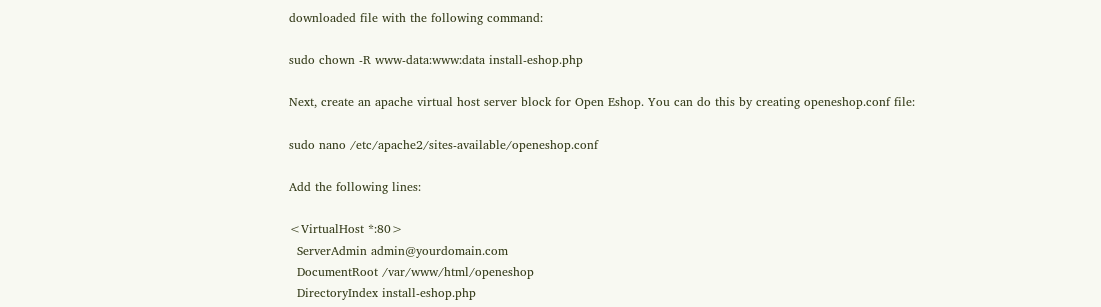downloaded file with the following command:

sudo chown -R www-data:www:data install-eshop.php

Next, create an apache virtual host server block for Open Eshop. You can do this by creating openeshop.conf file:

sudo nano /etc/apache2/sites-available/openeshop.conf

Add the following lines:

<VirtualHost *:80>
  ServerAdmin admin@yourdomain.com
  DocumentRoot /var/www/html/openeshop
  DirectoryIndex install-eshop.php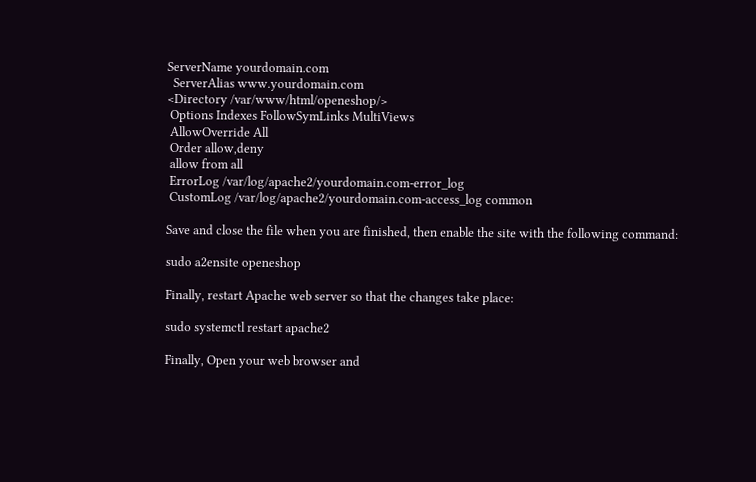ServerName yourdomain.com
  ServerAlias www.yourdomain.com
<Directory /var/www/html/openeshop/>
 Options Indexes FollowSymLinks MultiViews
 AllowOverride All
 Order allow,deny
 allow from all
 ErrorLog /var/log/apache2/yourdomain.com-error_log
 CustomLog /var/log/apache2/yourdomain.com-access_log common

Save and close the file when you are finished, then enable the site with the following command:

sudo a2ensite openeshop

Finally, restart Apache web server so that the changes take place:

sudo systemctl restart apache2

Finally, Open your web browser and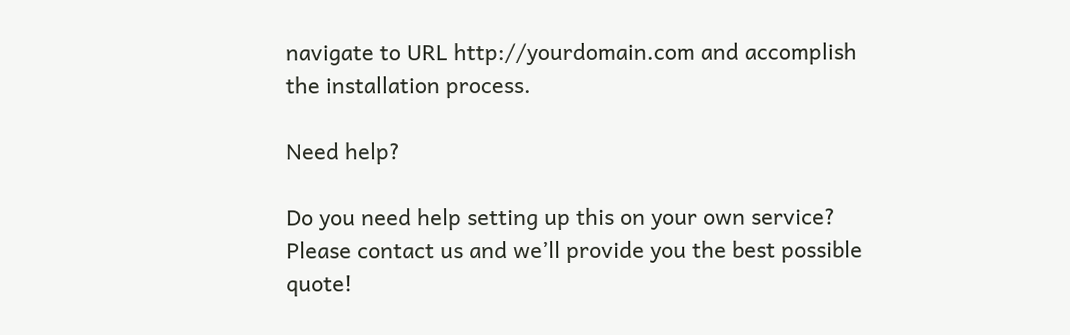navigate to URL http://yourdomain.com and accomplish the installation process.

Need help?

Do you need help setting up this on your own service?
Please contact us and we’ll provide you the best possible quote!